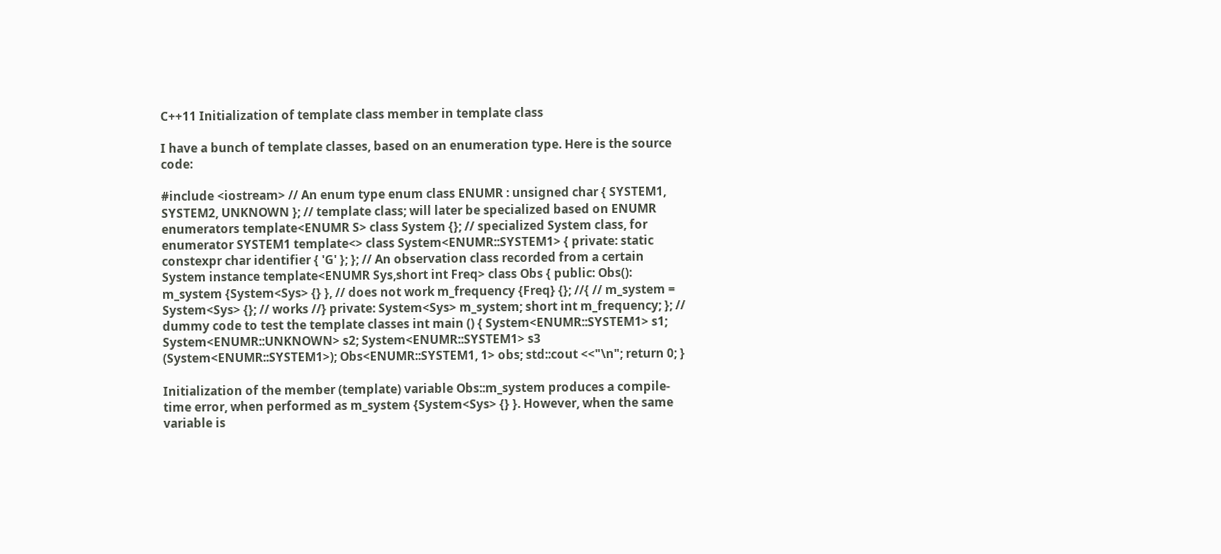C++11 Initialization of template class member in template class

I have a bunch of template classes, based on an enumeration type. Here is the source code:

#include <iostream> // An enum type enum class ENUMR : unsigned char { SYSTEM1, SYSTEM2, UNKNOWN }; // template class; will later be specialized based on ENUMR enumerators template<ENUMR S> class System {}; // specialized System class, for enumerator SYSTEM1 template<> class System<ENUMR::SYSTEM1> { private: static constexpr char identifier { 'G' }; }; // An observation class recorded from a certain System instance template<ENUMR Sys,short int Freq> class Obs { public: Obs(): m_system {System<Sys> {} }, // does not work m_frequency {Freq} {}; //{ // m_system = System<Sys> {}; // works //} private: System<Sys> m_system; short int m_frequency; }; // dummy code to test the template classes int main () { System<ENUMR::SYSTEM1> s1; System<ENUMR::UNKNOWN> s2; System<ENUMR::SYSTEM1> s3 (System<ENUMR::SYSTEM1>); Obs<ENUMR::SYSTEM1, 1> obs; std::cout <<"\n"; return 0; }

Initialization of the member (template) variable Obs::m_system produces a compile-time error, when performed as m_system {System<Sys> {} }. However, when the same variable is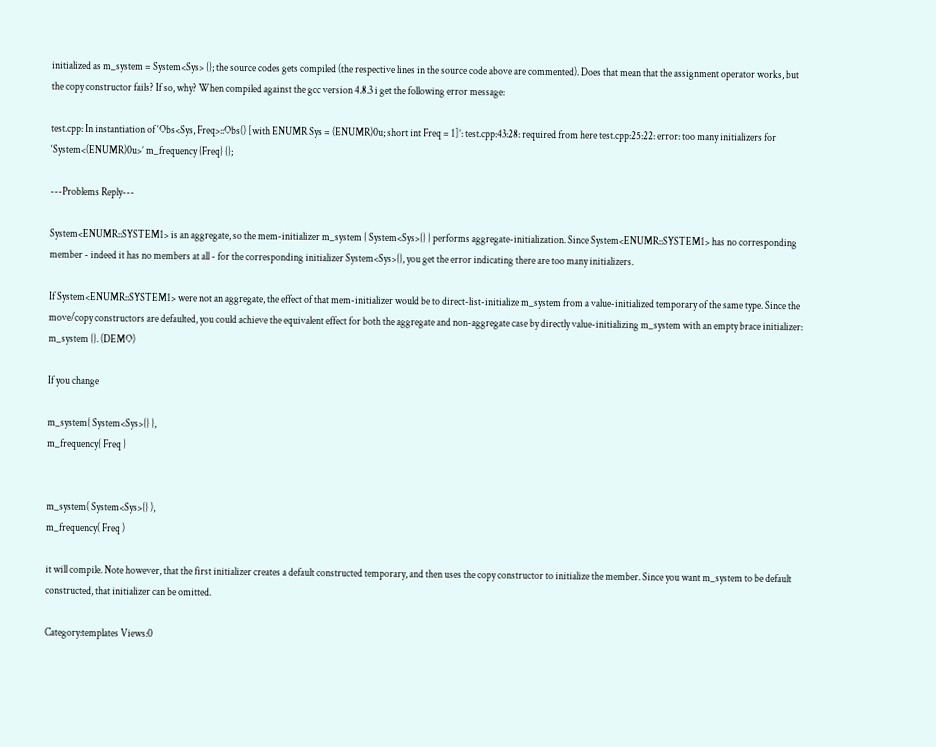initialized as m_system = System<Sys> {}; the source codes gets compiled (the respective lines in the source code above are commented). Does that mean that the assignment operator works, but the copy constructor fails? If so, why? When compiled against the gcc version 4.8.3 i get the following error message:

test.cpp: In instantiation of ‘Obs<Sys, Freq>::Obs() [with ENUMR Sys = (ENUMR)0u; short int Freq = 1]’: test.cpp:43:28: required from here test.cpp:25:22: error: too many initializers for ‘System<(ENUMR)0u>’ m_frequency {Freq} {};

---Problems Reply---

System<ENUMR::SYSTEM1> is an aggregate, so the mem-initializer m_system { System<Sys>{} } performs aggregate-initialization. Since System<ENUMR::SYSTEM1> has no corresponding member - indeed it has no members at all - for the corresponding initializer System<Sys>{}, you get the error indicating there are too many initializers.

If System<ENUMR::SYSTEM1> were not an aggregate, the effect of that mem-initializer would be to direct-list-initialize m_system from a value-initialized temporary of the same type. Since the move/copy constructors are defaulted, you could achieve the equivalent effect for both the aggregate and non-aggregate case by directly value-initializing m_system with an empty brace initializer: m_system {}. (DEMO)

If you change

m_system{ System<Sys>{} },
m_frequency{ Freq }


m_system( System<Sys>{} ),
m_frequency( Freq )

it will compile. Note however, that the first initializer creates a default constructed temporary, and then uses the copy constructor to initialize the member. Since you want m_system to be default constructed, that initializer can be omitted.

Category:templates Views:0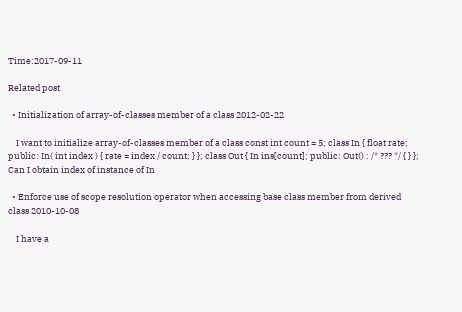Time:2017-09-11

Related post

  • Initialization of array-of-classes member of a class 2012-02-22

    I want to initialize array-of-classes member of a class const int count = 5; class In { float rate; public: In( int index ) { rate = index / count; } }; class Out { In ins[count]; public: Out() : /* ??? */ { } }; Can I obtain index of instance of In

  • Enforce use of scope resolution operator when accessing base class member from derived class 2010-10-08

    I have a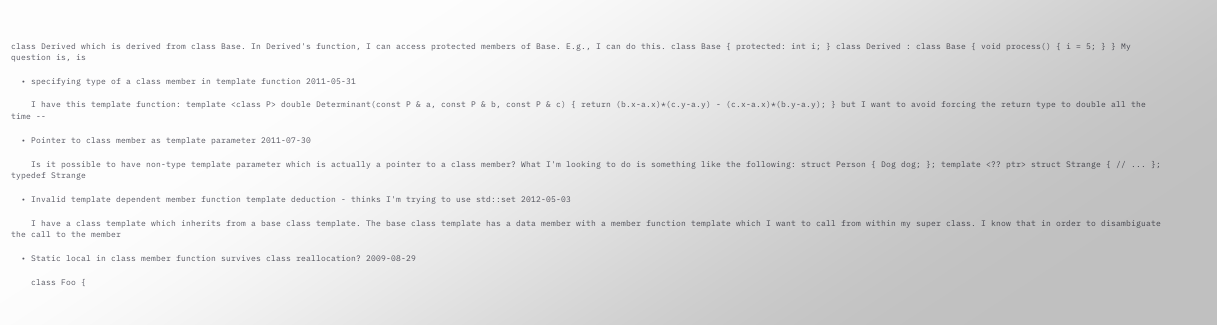class Derived which is derived from class Base. In Derived's function, I can access protected members of Base. E.g., I can do this. class Base { protected: int i; } class Derived : class Base { void process() { i = 5; } } My question is, is

  • specifying type of a class member in template function 2011-05-31

    I have this template function: template <class P> double Determinant(const P & a, const P & b, const P & c) { return (b.x-a.x)*(c.y-a.y) - (c.x-a.x)*(b.y-a.y); } but I want to avoid forcing the return type to double all the time --

  • Pointer to class member as template parameter 2011-07-30

    Is it possible to have non-type template parameter which is actually a pointer to a class member? What I'm looking to do is something like the following: struct Person { Dog dog; }; template <?? ptr> struct Strange { // ... }; typedef Strange

  • Invalid template dependent member function template deduction - thinks I'm trying to use std::set 2012-05-03

    I have a class template which inherits from a base class template. The base class template has a data member with a member function template which I want to call from within my super class. I know that in order to disambiguate the call to the member

  • Static local in class member function survives class reallocation? 2009-08-29

    class Foo {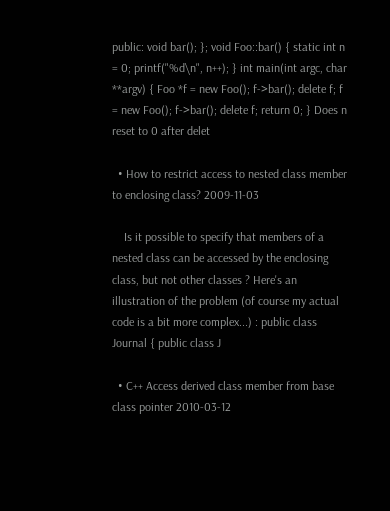public: void bar(); }; void Foo::bar() { static int n = 0; printf("%d\n", n++); } int main(int argc, char **argv) { Foo *f = new Foo(); f->bar(); delete f; f = new Foo(); f->bar(); delete f; return 0; } Does n reset to 0 after delet

  • How to restrict access to nested class member to enclosing class? 2009-11-03

    Is it possible to specify that members of a nested class can be accessed by the enclosing class, but not other classes ? Here's an illustration of the problem (of course my actual code is a bit more complex...) : public class Journal { public class J

  • C++ Access derived class member from base class pointer 2010-03-12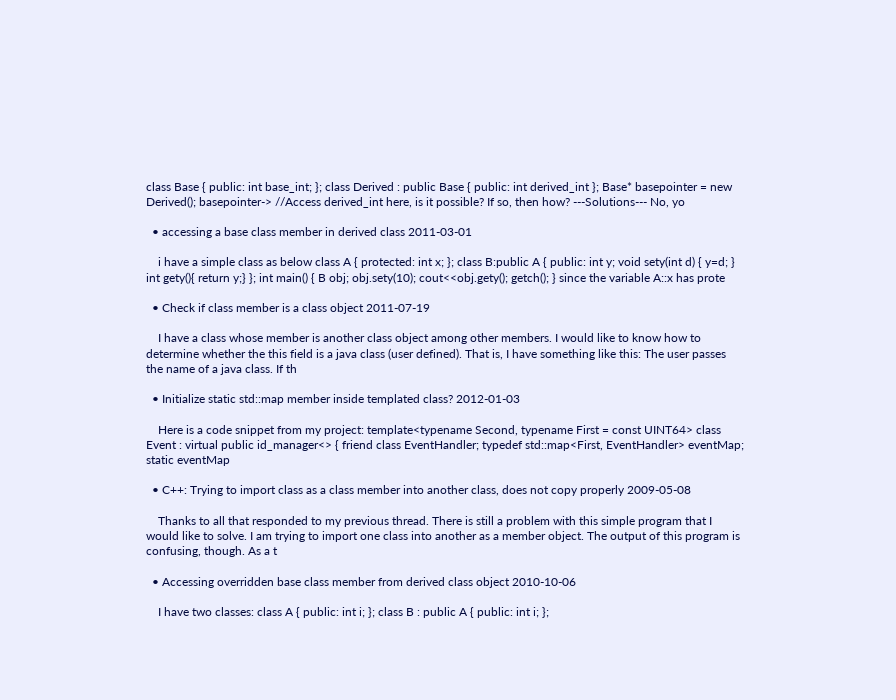class Base { public: int base_int; }; class Derived : public Base { public: int derived_int }; Base* basepointer = new Derived(); basepointer-> //Access derived_int here, is it possible? If so, then how? ---Solutions--- No, yo

  • accessing a base class member in derived class 2011-03-01

    i have a simple class as below class A { protected: int x; }; class B:public A { public: int y; void sety(int d) { y=d; } int gety(){ return y;} }; int main() { B obj; obj.sety(10); cout<<obj.gety(); getch(); } since the variable A::x has prote

  • Check if class member is a class object 2011-07-19

    I have a class whose member is another class object among other members. I would like to know how to determine whether the this field is a java class (user defined). That is, I have something like this: The user passes the name of a java class. If th

  • Initialize static std::map member inside templated class? 2012-01-03

    Here is a code snippet from my project: template<typename Second, typename First = const UINT64> class Event : virtual public id_manager<> { friend class EventHandler; typedef std::map<First, EventHandler> eventMap; static eventMap

  • C++: Trying to import class as a class member into another class, does not copy properly 2009-05-08

    Thanks to all that responded to my previous thread. There is still a problem with this simple program that I would like to solve. I am trying to import one class into another as a member object. The output of this program is confusing, though. As a t

  • Accessing overridden base class member from derived class object 2010-10-06

    I have two classes: class A { public: int i; }; class B : public A { public: int i; };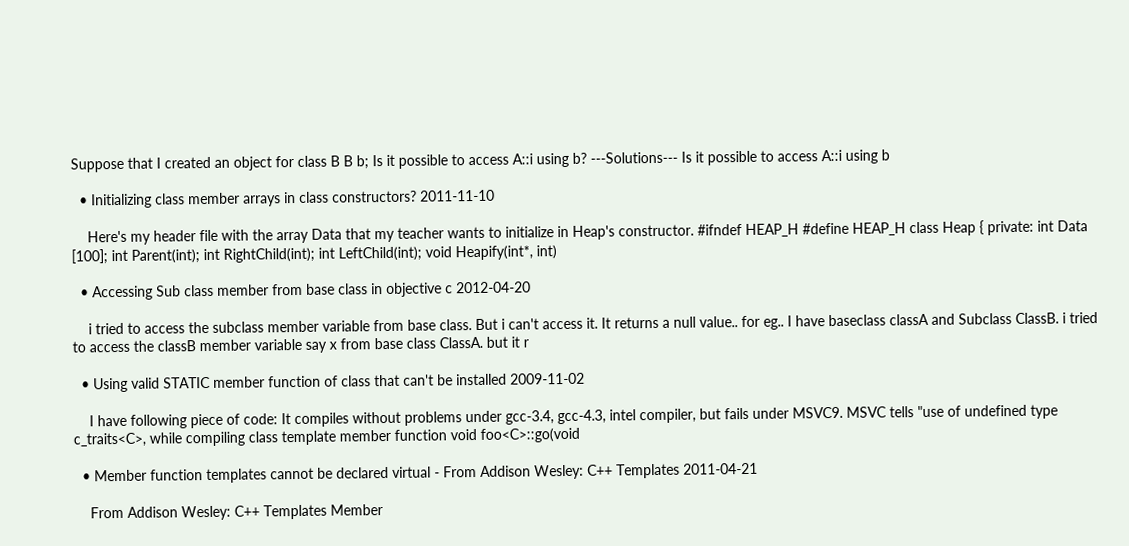Suppose that I created an object for class B B b; Is it possible to access A::i using b? ---Solutions--- Is it possible to access A::i using b

  • Initializing class member arrays in class constructors? 2011-11-10

    Here's my header file with the array Data that my teacher wants to initialize in Heap's constructor. #ifndef HEAP_H #define HEAP_H class Heap { private: int Data [100]; int Parent(int); int RightChild(int); int LeftChild(int); void Heapify(int*, int)

  • Accessing Sub class member from base class in objective c 2012-04-20

    i tried to access the subclass member variable from base class. But i can't access it. It returns a null value.. for eg.. I have baseclass classA and Subclass ClassB. i tried to access the classB member variable say x from base class ClassA. but it r

  • Using valid STATIC member function of class that can't be installed 2009-11-02

    I have following piece of code: It compiles without problems under gcc-3.4, gcc-4.3, intel compiler, but fails under MSVC9. MSVC tells "use of undefined type c_traits<C>, while compiling class template member function void foo<C>::go(void

  • Member function templates cannot be declared virtual - From Addison Wesley: C++ Templates 2011-04-21

    From Addison Wesley: C++ Templates Member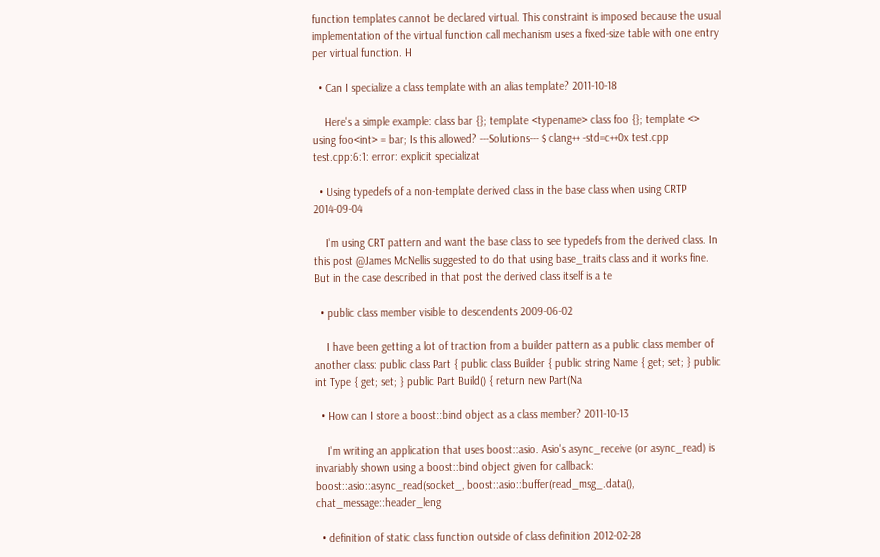function templates cannot be declared virtual. This constraint is imposed because the usual implementation of the virtual function call mechanism uses a fixed-size table with one entry per virtual function. H

  • Can I specialize a class template with an alias template? 2011-10-18

    Here's a simple example: class bar {}; template <typename> class foo {}; template <> using foo<int> = bar; Is this allowed? ---Solutions--- $ clang++ -std=c++0x test.cpp test.cpp:6:1: error: explicit specializat

  • Using typedefs of a non-template derived class in the base class when using CRTP 2014-09-04

    I'm using CRT pattern and want the base class to see typedefs from the derived class. In this post @James McNellis suggested to do that using base_traits class and it works fine. But in the case described in that post the derived class itself is a te

  • public class member visible to descendents 2009-06-02

    I have been getting a lot of traction from a builder pattern as a public class member of another class: public class Part { public class Builder { public string Name { get; set; } public int Type { get; set; } public Part Build() { return new Part(Na

  • How can I store a boost::bind object as a class member? 2011-10-13

    I'm writing an application that uses boost::asio. Asio's async_receive (or async_read) is invariably shown using a boost::bind object given for callback: boost::asio::async_read(socket_, boost::asio::buffer(read_msg_.data(), chat_message::header_leng

  • definition of static class function outside of class definition 2012-02-28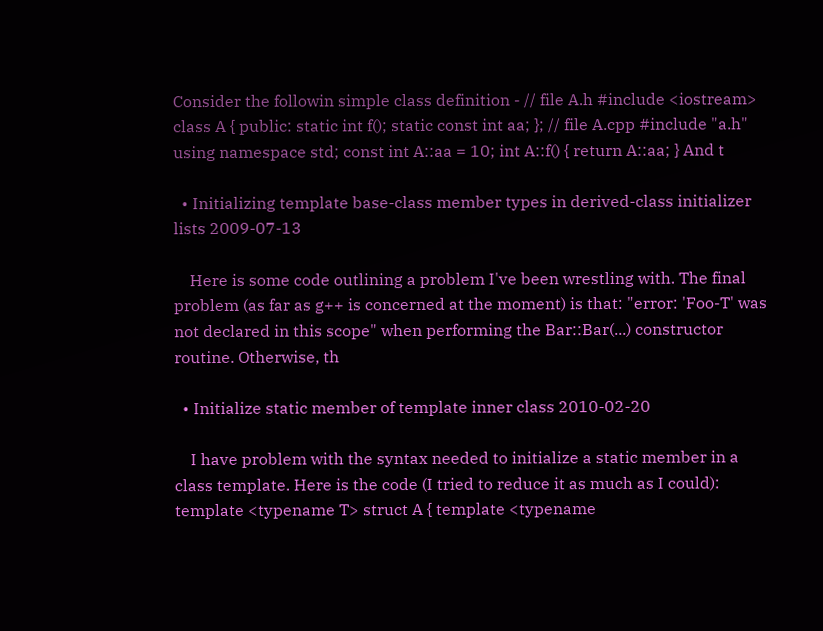Consider the followin simple class definition - // file A.h #include <iostream> class A { public: static int f(); static const int aa; }; // file A.cpp #include "a.h" using namespace std; const int A::aa = 10; int A::f() { return A::aa; } And t

  • Initializing template base-class member types in derived-class initializer lists 2009-07-13

    Here is some code outlining a problem I've been wrestling with. The final problem (as far as g++ is concerned at the moment) is that: "error: 'Foo-T' was not declared in this scope" when performing the Bar::Bar(...) constructor routine. Otherwise, th

  • Initialize static member of template inner class 2010-02-20

    I have problem with the syntax needed to initialize a static member in a class template. Here is the code (I tried to reduce it as much as I could): template <typename T> struct A { template <typename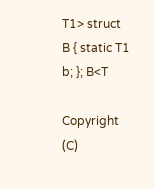T1> struct B { static T1 b; }; B<T

Copyright (C)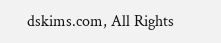dskims.com, All Rights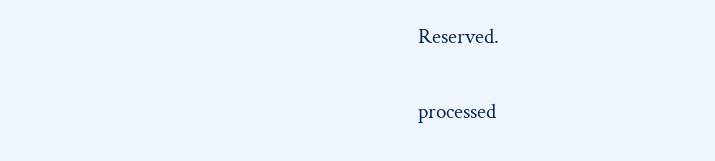Reserved.

processed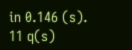in 0.146 (s). 11 q(s)